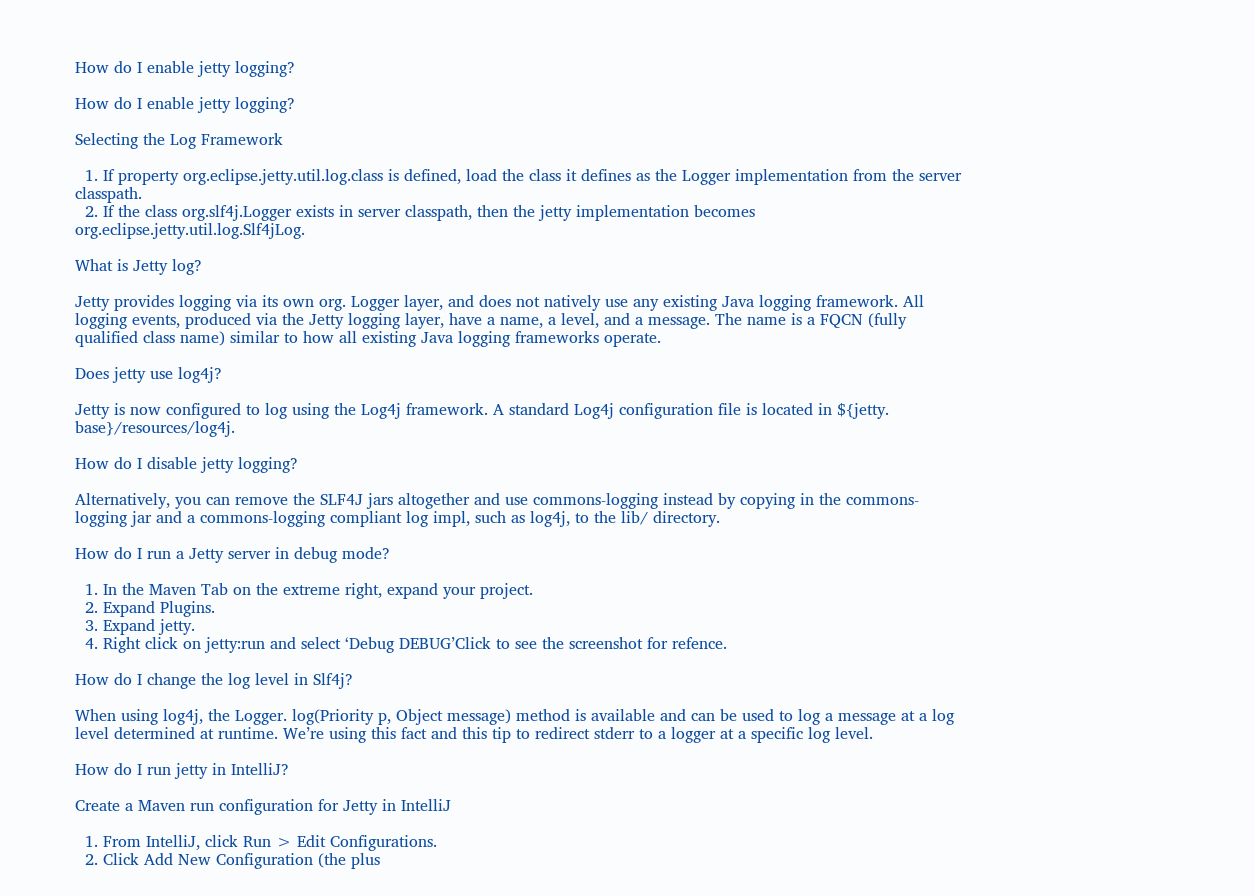How do I enable jetty logging?

How do I enable jetty logging?

Selecting the Log Framework

  1. If property org.eclipse.jetty.util.log.class is defined, load the class it defines as the Logger implementation from the server classpath.
  2. If the class org.slf4j.Logger exists in server classpath, then the jetty implementation becomes org.eclipse.jetty.util.log.Slf4jLog.

What is Jetty log?

Jetty provides logging via its own org. Logger layer, and does not natively use any existing Java logging framework. All logging events, produced via the Jetty logging layer, have a name, a level, and a message. The name is a FQCN (fully qualified class name) similar to how all existing Java logging frameworks operate.

Does jetty use log4j?

Jetty is now configured to log using the Log4j framework. A standard Log4j configuration file is located in ${jetty. base}/resources/log4j.

How do I disable jetty logging?

Alternatively, you can remove the SLF4J jars altogether and use commons-logging instead by copying in the commons-logging jar and a commons-logging compliant log impl, such as log4j, to the lib/ directory.

How do I run a Jetty server in debug mode?

  1. In the Maven Tab on the extreme right, expand your project.
  2. Expand Plugins.
  3. Expand jetty.
  4. Right click on jetty:run and select ‘Debug DEBUG’Click to see the screenshot for refence.

How do I change the log level in Slf4j?

When using log4j, the Logger. log(Priority p, Object message) method is available and can be used to log a message at a log level determined at runtime. We’re using this fact and this tip to redirect stderr to a logger at a specific log level.

How do I run jetty in IntelliJ?

Create a Maven run configuration for Jetty in IntelliJ

  1. From IntelliJ, click Run > Edit Configurations.
  2. Click Add New Configuration (the plus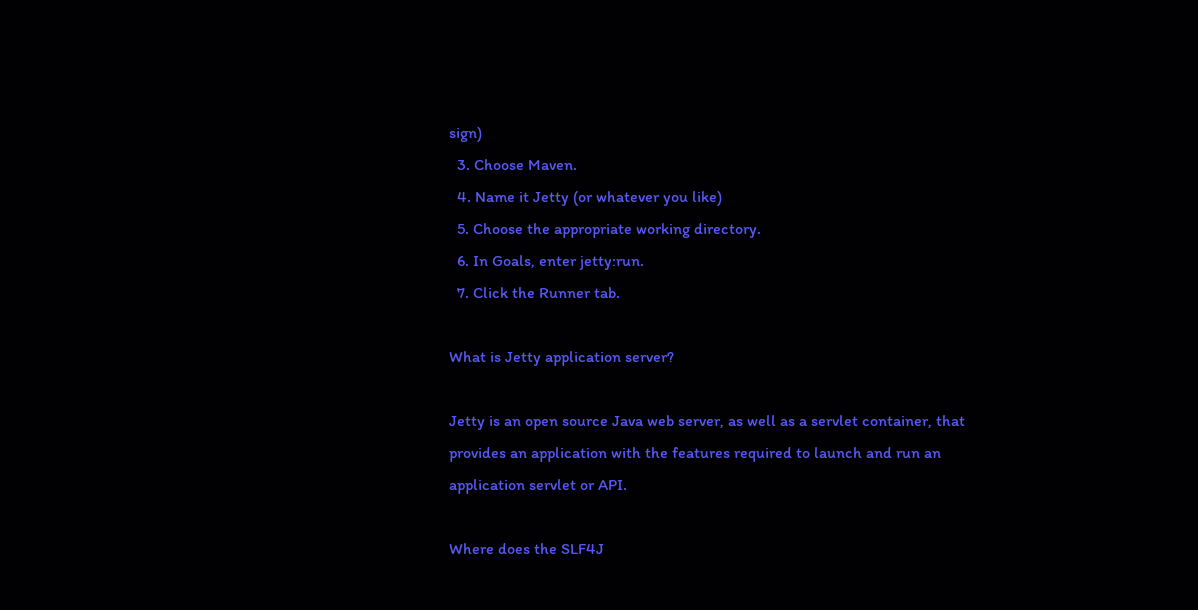sign)
  3. Choose Maven.
  4. Name it Jetty (or whatever you like)
  5. Choose the appropriate working directory.
  6. In Goals, enter jetty:run.
  7. Click the Runner tab.

What is Jetty application server?

Jetty is an open source Java web server, as well as a servlet container, that provides an application with the features required to launch and run an application servlet or API.

Where does the SLF4J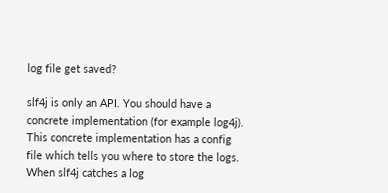log file get saved?

slf4j is only an API. You should have a concrete implementation (for example log4j). This concrete implementation has a config file which tells you where to store the logs. When slf4j catches a log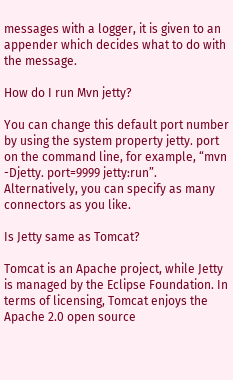messages with a logger, it is given to an appender which decides what to do with the message.

How do I run Mvn jetty?

You can change this default port number by using the system property jetty. port on the command line, for example, “mvn -Djetty. port=9999 jetty:run”. Alternatively, you can specify as many connectors as you like.

Is Jetty same as Tomcat?

Tomcat is an Apache project, while Jetty is managed by the Eclipse Foundation. In terms of licensing, Tomcat enjoys the Apache 2.0 open source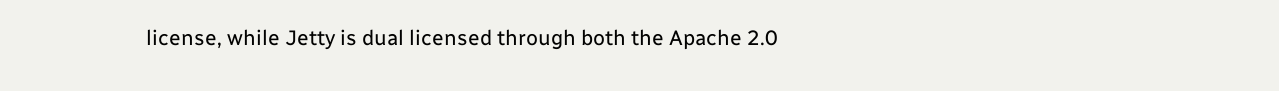license, while Jetty is dual licensed through both the Apache 2.0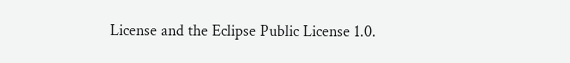License and the Eclipse Public License 1.0.